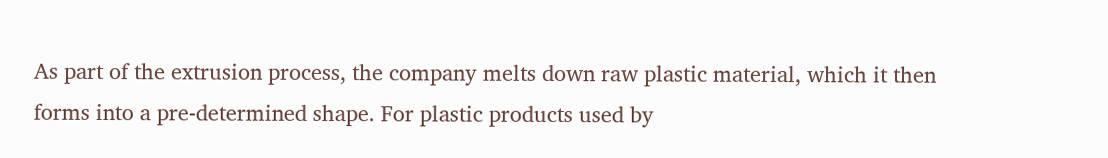As part of the extrusion process, the company melts down raw plastic material, which it then forms into a pre-determined shape. For plastic products used by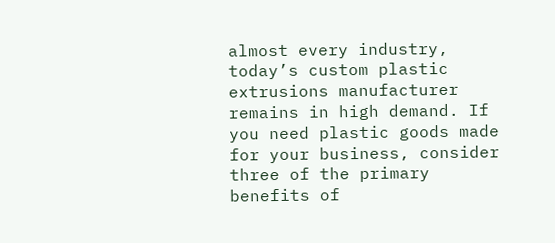almost every industry, today’s custom plastic extrusions manufacturer remains in high demand. If you need plastic goods made for your business, consider three of the primary benefits of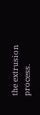the extrusion process.